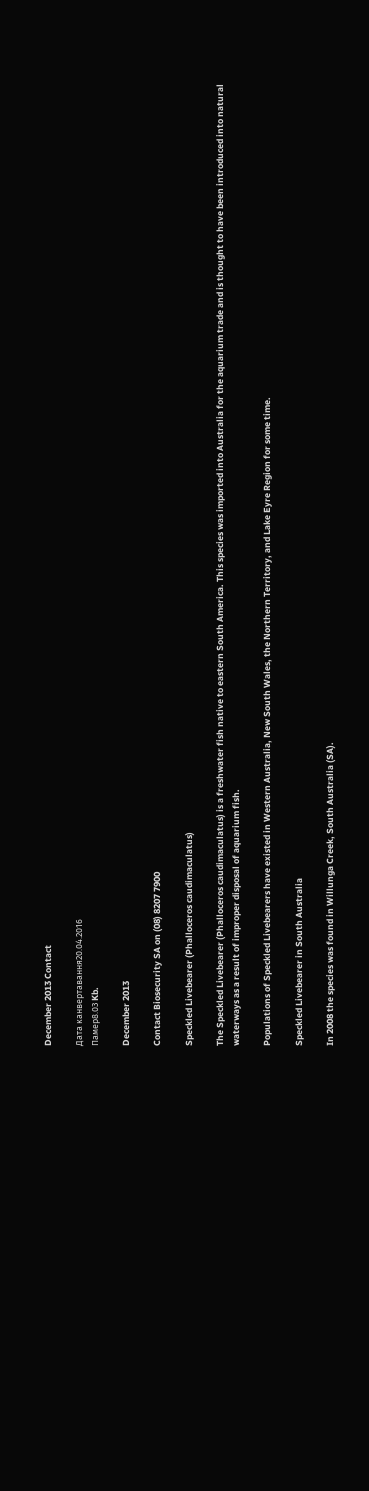December 2013 Contact

Дата канвертавання20.04.2016
Памер8.03 Kb.

December 2013

Contact Biosecurity SA on (08) 8207 7900

Speckled Livebearer (Phalloceros caudimaculatus)

The Speckled Livebearer (Phalloceros caudimaculatus) is a freshwater fish native to eastern South America. This species was imported into Australia for the aquarium trade and is thought to have been introduced into natural waterways as a result of improper disposal of aquarium fish.

Populations of Speckled Livebearers have existed in Western Australia, New South Wales, the Northern Territory, and Lake Eyre Region for some time.

Speckled Livebearer in South Australia

In 2008 the species was found in Willunga Creek, South Australia (SA).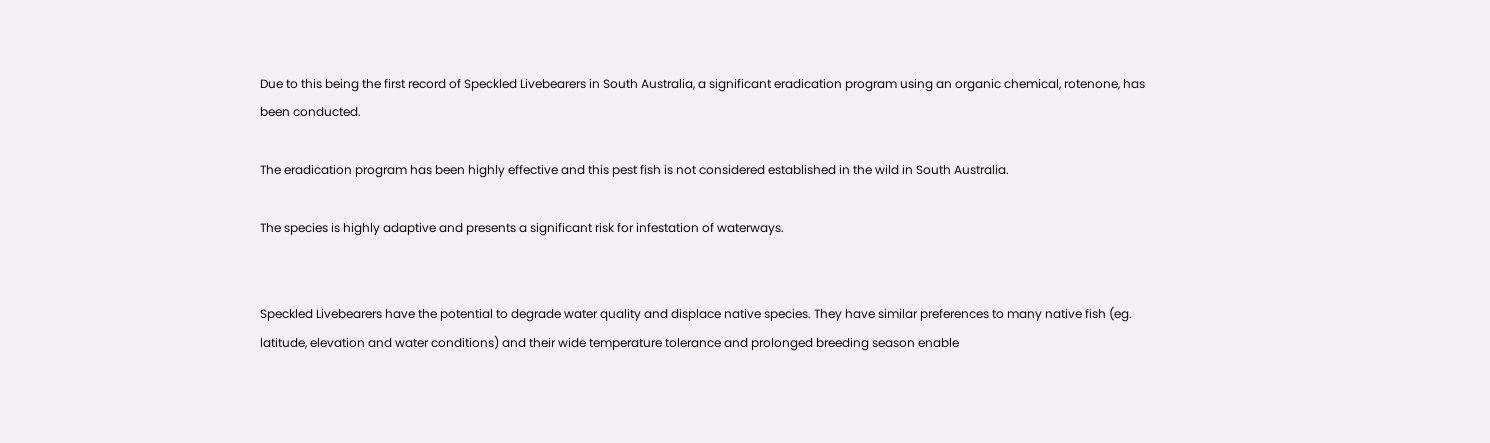Due to this being the first record of Speckled Livebearers in South Australia, a significant eradication program using an organic chemical, rotenone, has been conducted.

The eradication program has been highly effective and this pest fish is not considered established in the wild in South Australia.

The species is highly adaptive and presents a significant risk for infestation of waterways.


Speckled Livebearers have the potential to degrade water quality and displace native species. They have similar preferences to many native fish (eg. latitude, elevation and water conditions) and their wide temperature tolerance and prolonged breeding season enable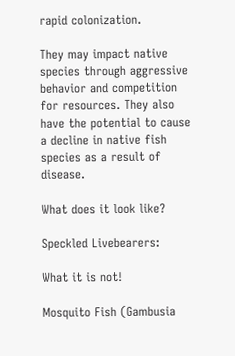rapid colonization.

They may impact native species through aggressive behavior and competition for resources. They also have the potential to cause a decline in native fish species as a result of disease.

What does it look like?

Speckled Livebearers:

What it is not!

Mosquito Fish (Gambusia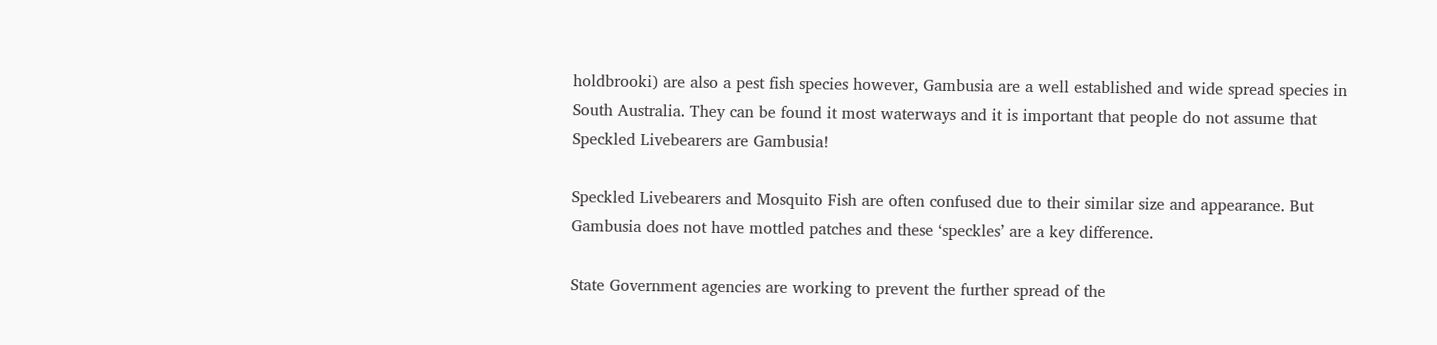holdbrooki) are also a pest fish species however, Gambusia are a well established and wide spread species in South Australia. They can be found it most waterways and it is important that people do not assume that Speckled Livebearers are Gambusia!

Speckled Livebearers and Mosquito Fish are often confused due to their similar size and appearance. But Gambusia does not have mottled patches and these ‘speckles’ are a key difference.

State Government agencies are working to prevent the further spread of the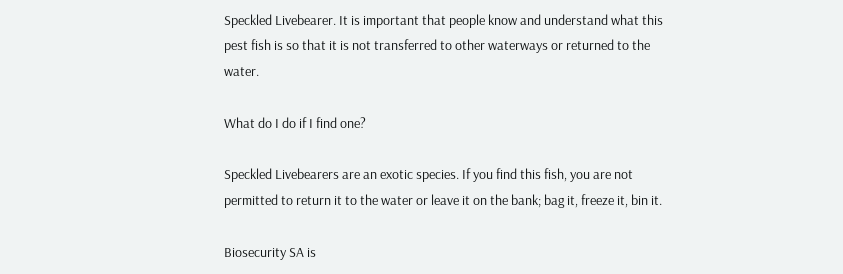Speckled Livebearer. It is important that people know and understand what this pest fish is so that it is not transferred to other waterways or returned to the water.

What do I do if I find one?

Speckled Livebearers are an exotic species. If you find this fish, you are not permitted to return it to the water or leave it on the bank; bag it, freeze it, bin it.

Biosecurity SA is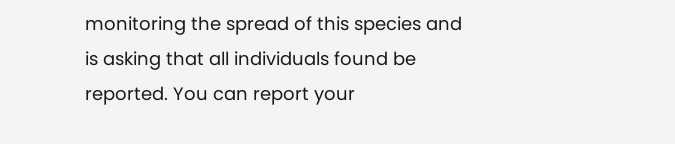monitoring the spread of this species and is asking that all individuals found be reported. You can report your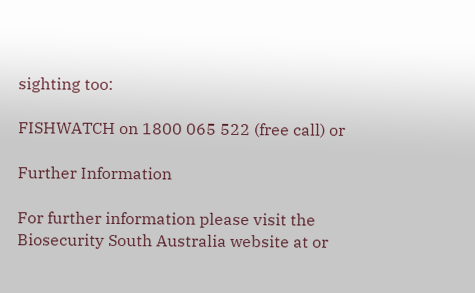sighting too:

FISHWATCH on 1800 065 522 (free call) or

Further Information

For further information please visit the Biosecurity South Australia website at or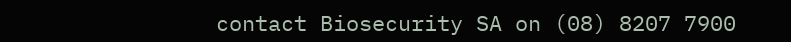contact Biosecurity SA on (08) 8207 7900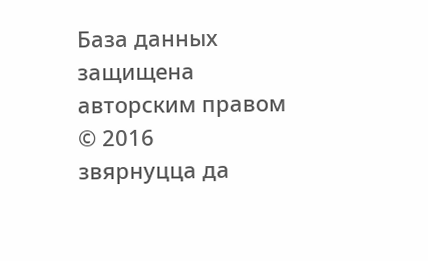База данных защищена авторским правом © 2016
звярнуцца да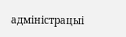адміністрацыі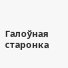Галоўная старонка